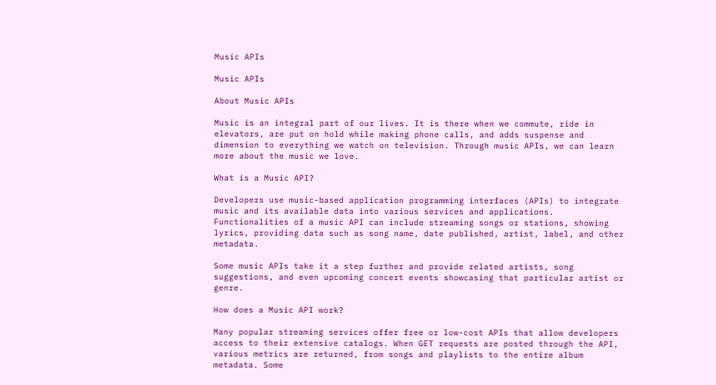Music APIs

Music APIs

About Music APIs

Music is an integral part of our lives. It is there when we commute, ride in elevators, are put on hold while making phone calls, and adds suspense and dimension to everything we watch on television. Through music APIs, we can learn more about the music we love.

What is a Music API?

Developers use music-based application programming interfaces (APIs) to integrate music and its available data into various services and applications. Functionalities of a music API can include streaming songs or stations, showing lyrics, providing data such as song name, date published, artist, label, and other metadata.

Some music APIs take it a step further and provide related artists, song suggestions, and even upcoming concert events showcasing that particular artist or genre.

How does a Music API work?

Many popular streaming services offer free or low-cost APIs that allow developers access to their extensive catalogs. When GET requests are posted through the API, various metrics are returned, from songs and playlists to the entire album metadata. Some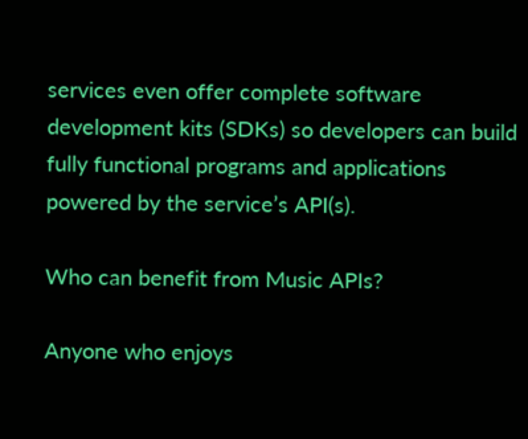services even offer complete software development kits (SDKs) so developers can build fully functional programs and applications powered by the service’s API(s).

Who can benefit from Music APIs?

Anyone who enjoys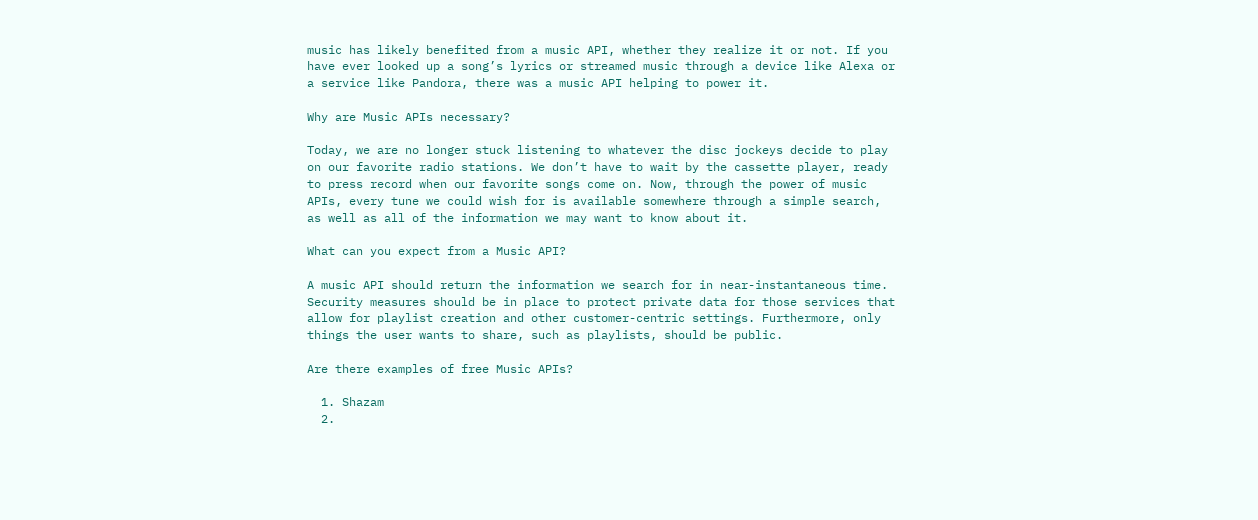music has likely benefited from a music API, whether they realize it or not. If you have ever looked up a song’s lyrics or streamed music through a device like Alexa or a service like Pandora, there was a music API helping to power it.

Why are Music APIs necessary?

Today, we are no longer stuck listening to whatever the disc jockeys decide to play on our favorite radio stations. We don’t have to wait by the cassette player, ready to press record when our favorite songs come on. Now, through the power of music APIs, every tune we could wish for is available somewhere through a simple search, as well as all of the information we may want to know about it.

What can you expect from a Music API?

A music API should return the information we search for in near-instantaneous time. Security measures should be in place to protect private data for those services that allow for playlist creation and other customer-centric settings. Furthermore, only things the user wants to share, such as playlists, should be public.

Are there examples of free Music APIs?

  1. Shazam
  2.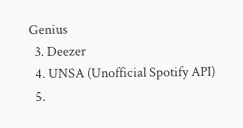Genius
  3. Deezer
  4. UNSA (Unofficial Spotify API)
  5.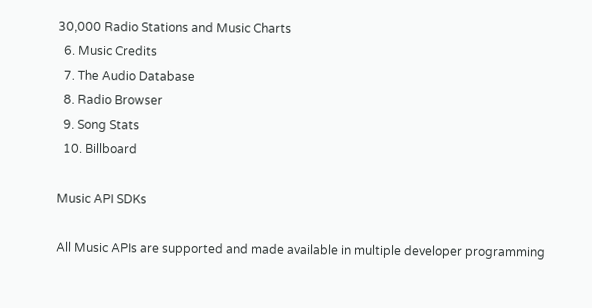30,000 Radio Stations and Music Charts
  6. Music Credits
  7. The Audio Database
  8. Radio Browser
  9. Song Stats
  10. Billboard

Music API SDKs

All Music APIs are supported and made available in multiple developer programming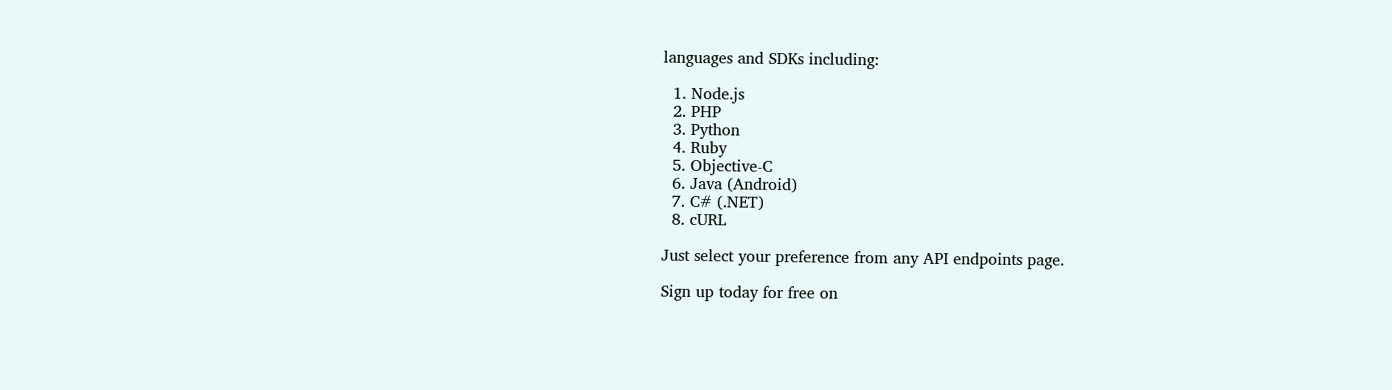languages and SDKs including:

  1. Node.js
  2. PHP
  3. Python
  4. Ruby
  5. Objective-C
  6. Java (Android)
  7. C# (.NET)
  8. cURL

Just select your preference from any API endpoints page.

Sign up today for free on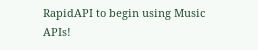RapidAPI to begin using Music APIs!